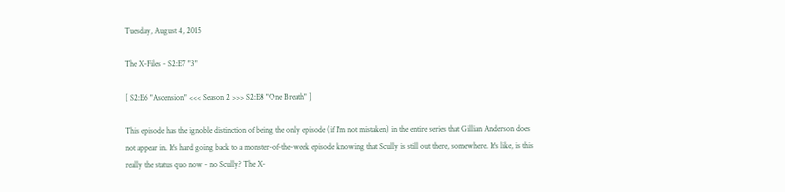Tuesday, August 4, 2015

The X-Files - S2:E7 "3"

[ S2:E6 "Ascension" <<< Season 2 >>> S2:E8 "One Breath" ]

This episode has the ignoble distinction of being the only episode (if I'm not mistaken) in the entire series that Gillian Anderson does not appear in. It's hard going back to a monster-of-the-week episode knowing that Scully is still out there, somewhere. It's like, is this really the status quo now - no Scully? The X-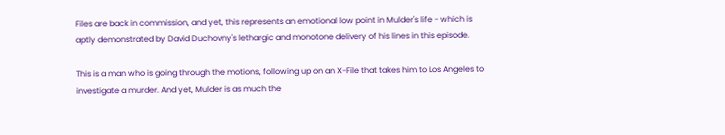Files are back in commission, and yet, this represents an emotional low point in Mulder's life - which is aptly demonstrated by David Duchovny's lethargic and monotone delivery of his lines in this episode.

This is a man who is going through the motions, following up on an X-File that takes him to Los Angeles to investigate a murder. And yet, Mulder is as much the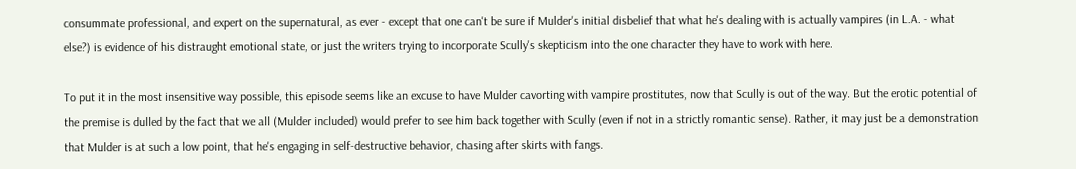consummate professional, and expert on the supernatural, as ever - except that one can't be sure if Mulder's initial disbelief that what he's dealing with is actually vampires (in L.A. - what else?) is evidence of his distraught emotional state, or just the writers trying to incorporate Scully's skepticism into the one character they have to work with here.

To put it in the most insensitive way possible, this episode seems like an excuse to have Mulder cavorting with vampire prostitutes, now that Scully is out of the way. But the erotic potential of the premise is dulled by the fact that we all (Mulder included) would prefer to see him back together with Scully (even if not in a strictly romantic sense). Rather, it may just be a demonstration that Mulder is at such a low point, that he's engaging in self-destructive behavior, chasing after skirts with fangs.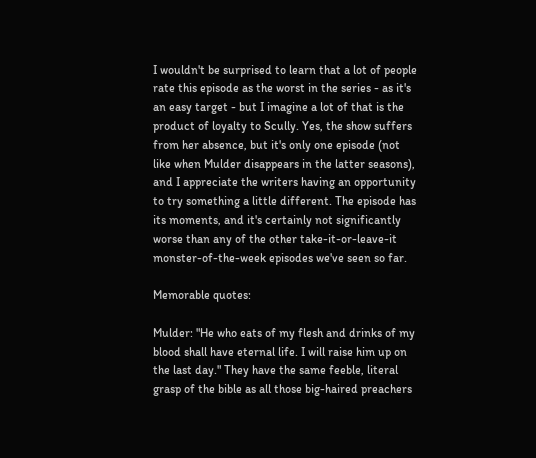I wouldn't be surprised to learn that a lot of people rate this episode as the worst in the series - as it's an easy target - but I imagine a lot of that is the product of loyalty to Scully. Yes, the show suffers from her absence, but it's only one episode (not like when Mulder disappears in the latter seasons), and I appreciate the writers having an opportunity to try something a little different. The episode has its moments, and it's certainly not significantly worse than any of the other take-it-or-leave-it monster-of-the-week episodes we've seen so far.

Memorable quotes:

Mulder: "He who eats of my flesh and drinks of my blood shall have eternal life. I will raise him up on the last day." They have the same feeble, literal grasp of the bible as all those big-haired preachers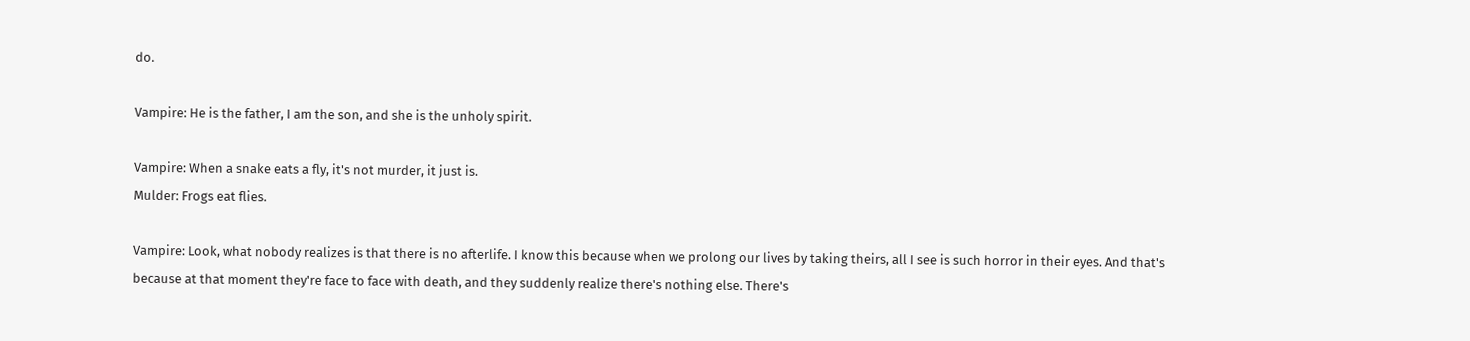do.

Vampire: He is the father, I am the son, and she is the unholy spirit.

Vampire: When a snake eats a fly, it's not murder, it just is.
Mulder: Frogs eat flies.

Vampire: Look, what nobody realizes is that there is no afterlife. I know this because when we prolong our lives by taking theirs, all I see is such horror in their eyes. And that's because at that moment they're face to face with death, and they suddenly realize there's nothing else. There's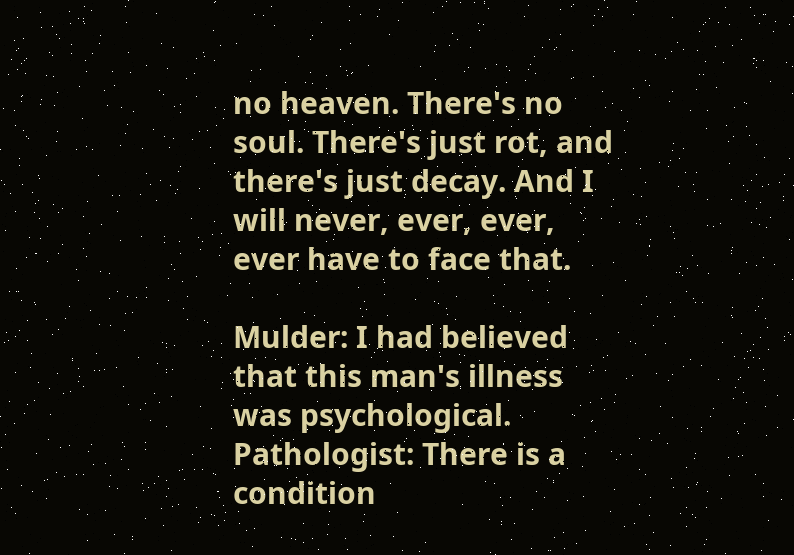no heaven. There's no soul. There's just rot, and there's just decay. And I will never, ever, ever, ever have to face that.

Mulder: I had believed that this man's illness was psychological.
Pathologist: There is a condition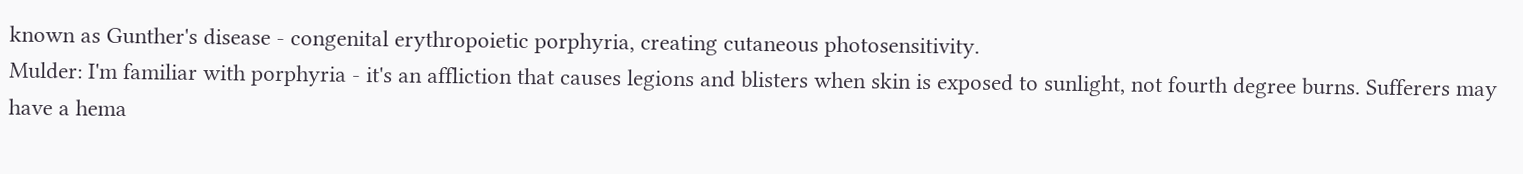known as Gunther's disease - congenital erythropoietic porphyria, creating cutaneous photosensitivity.
Mulder: I'm familiar with porphyria - it's an affliction that causes legions and blisters when skin is exposed to sunlight, not fourth degree burns. Sufferers may have a hema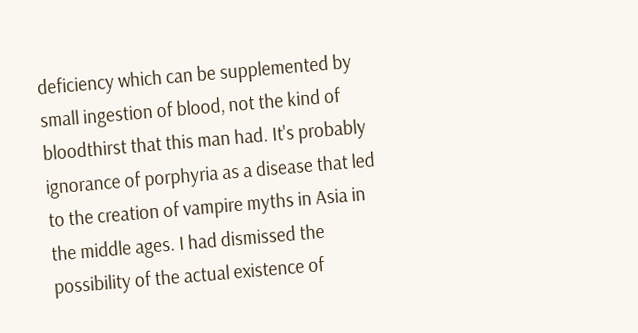deficiency which can be supplemented by small ingestion of blood, not the kind of bloodthirst that this man had. It's probably ignorance of porphyria as a disease that led to the creation of vampire myths in Asia in the middle ages. I had dismissed the possibility of the actual existence of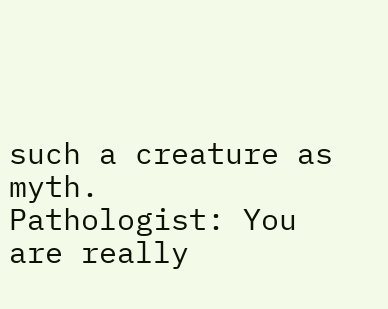such a creature as myth.
Pathologist: You are really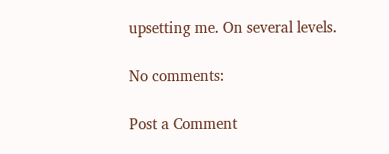upsetting me. On several levels.

No comments:

Post a Comment